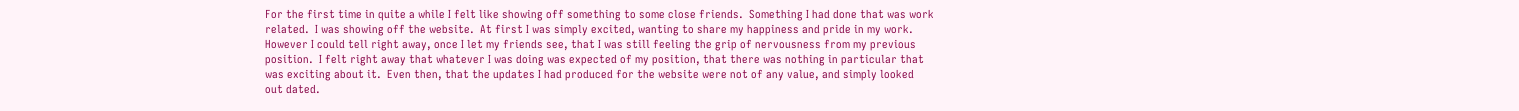For the first time in quite a while I felt like showing off something to some close friends.  Something I had done that was work related.  I was showing off the website.  At first I was simply excited, wanting to share my happiness and pride in my work.  However I could tell right away, once I let my friends see, that I was still feeling the grip of nervousness from my previous position.  I felt right away that whatever I was doing was expected of my position, that there was nothing in particular that was exciting about it.  Even then, that the updates I had produced for the website were not of any value, and simply looked out dated.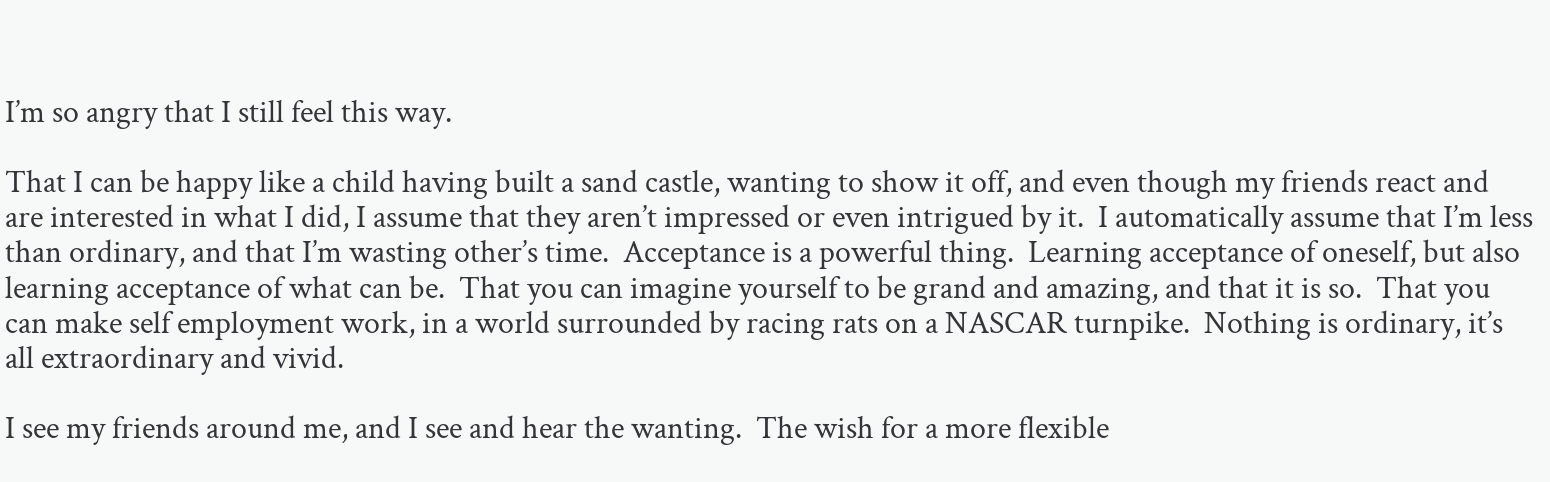I’m so angry that I still feel this way.

That I can be happy like a child having built a sand castle, wanting to show it off, and even though my friends react and are interested in what I did, I assume that they aren’t impressed or even intrigued by it.  I automatically assume that I’m less than ordinary, and that I’m wasting other’s time.  Acceptance is a powerful thing.  Learning acceptance of oneself, but also learning acceptance of what can be.  That you can imagine yourself to be grand and amazing, and that it is so.  That you can make self employment work, in a world surrounded by racing rats on a NASCAR turnpike.  Nothing is ordinary, it’s all extraordinary and vivid.

I see my friends around me, and I see and hear the wanting.  The wish for a more flexible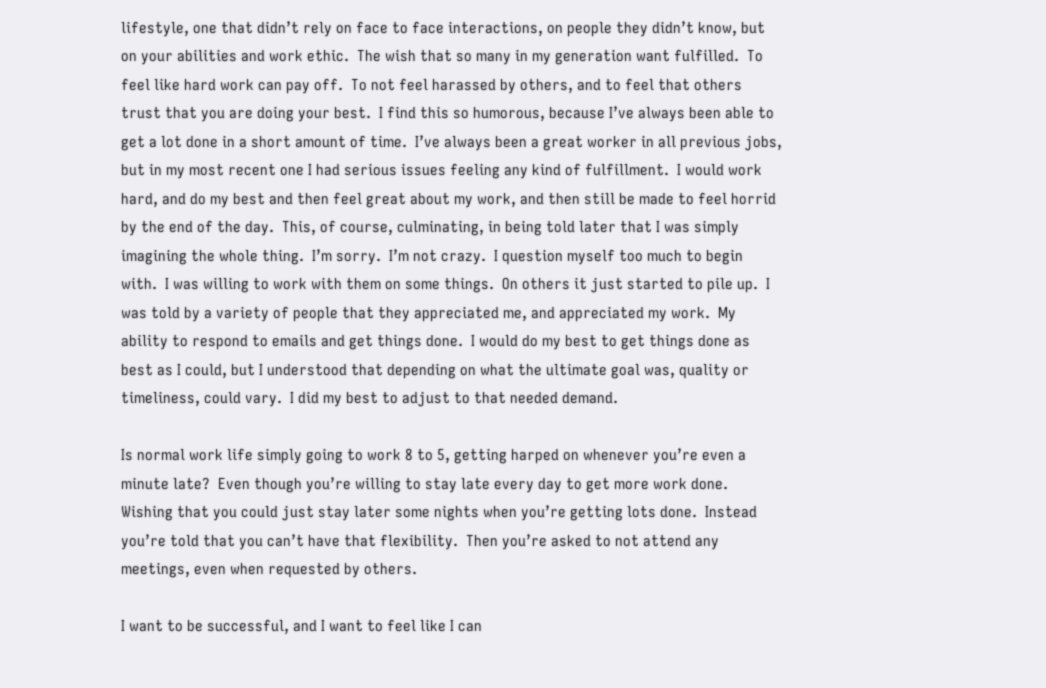lifestyle, one that didn’t rely on face to face interactions, on people they didn’t know, but on your abilities and work ethic.  The wish that so many in my generation want fulfilled.  To feel like hard work can pay off.  To not feel harassed by others, and to feel that others trust that you are doing your best.  I find this so humorous, because I’ve always been able to get a lot done in a short amount of time.  I’ve always been a great worker in all previous jobs, but in my most recent one I had serious issues feeling any kind of fulfillment.  I would work hard, and do my best and then feel great about my work, and then still be made to feel horrid by the end of the day.  This, of course, culminating, in being told later that I was simply imagining the whole thing.  I’m sorry.  I’m not crazy.  I question myself too much to begin with.  I was willing to work with them on some things.  On others it just started to pile up.  I was told by a variety of people that they appreciated me, and appreciated my work.  My ability to respond to emails and get things done.  I would do my best to get things done as best as I could, but I understood that depending on what the ultimate goal was, quality or timeliness, could vary.  I did my best to adjust to that needed demand.

Is normal work life simply going to work 8 to 5, getting harped on whenever you’re even a minute late?  Even though you’re willing to stay late every day to get more work done.  Wishing that you could just stay later some nights when you’re getting lots done.  Instead you’re told that you can’t have that flexibility.  Then you’re asked to not attend any meetings, even when requested by others.

I want to be successful, and I want to feel like I can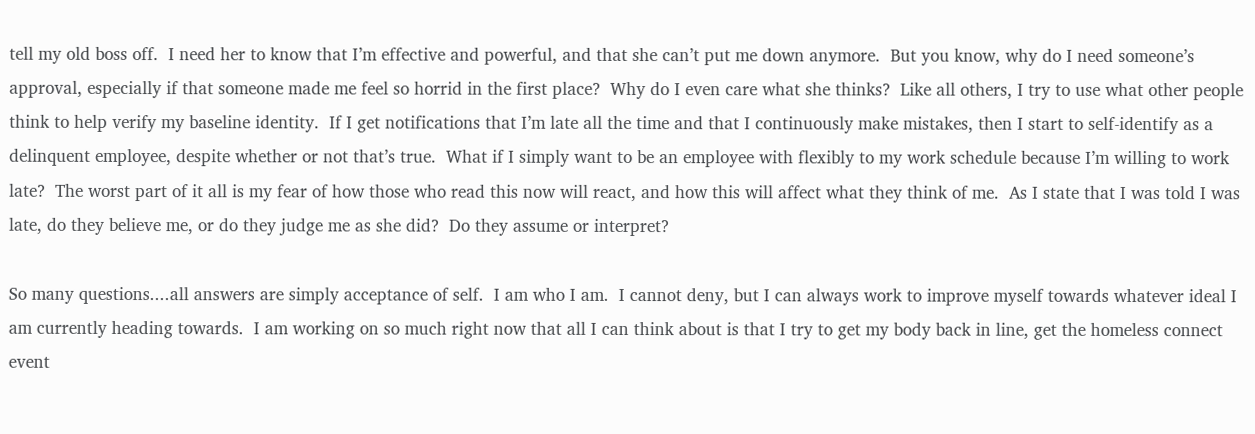tell my old boss off.  I need her to know that I’m effective and powerful, and that she can’t put me down anymore.  But you know, why do I need someone’s approval, especially if that someone made me feel so horrid in the first place?  Why do I even care what she thinks?  Like all others, I try to use what other people think to help verify my baseline identity.  If I get notifications that I’m late all the time and that I continuously make mistakes, then I start to self-identify as a delinquent employee, despite whether or not that’s true.  What if I simply want to be an employee with flexibly to my work schedule because I’m willing to work late?  The worst part of it all is my fear of how those who read this now will react, and how this will affect what they think of me.  As I state that I was told I was late, do they believe me, or do they judge me as she did?  Do they assume or interpret?

So many questions....all answers are simply acceptance of self.  I am who I am.  I cannot deny, but I can always work to improve myself towards whatever ideal I am currently heading towards.  I am working on so much right now that all I can think about is that I try to get my body back in line, get the homeless connect event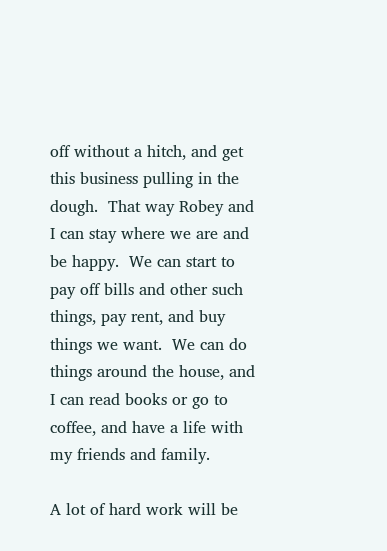off without a hitch, and get this business pulling in the dough.  That way Robey and I can stay where we are and be happy.  We can start to pay off bills and other such things, pay rent, and buy things we want.  We can do things around the house, and I can read books or go to coffee, and have a life with my friends and family.

A lot of hard work will be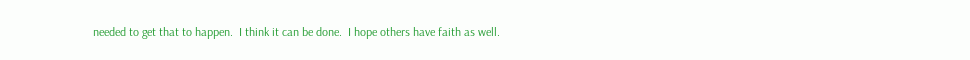needed to get that to happen.  I think it can be done.  I hope others have faith as well.